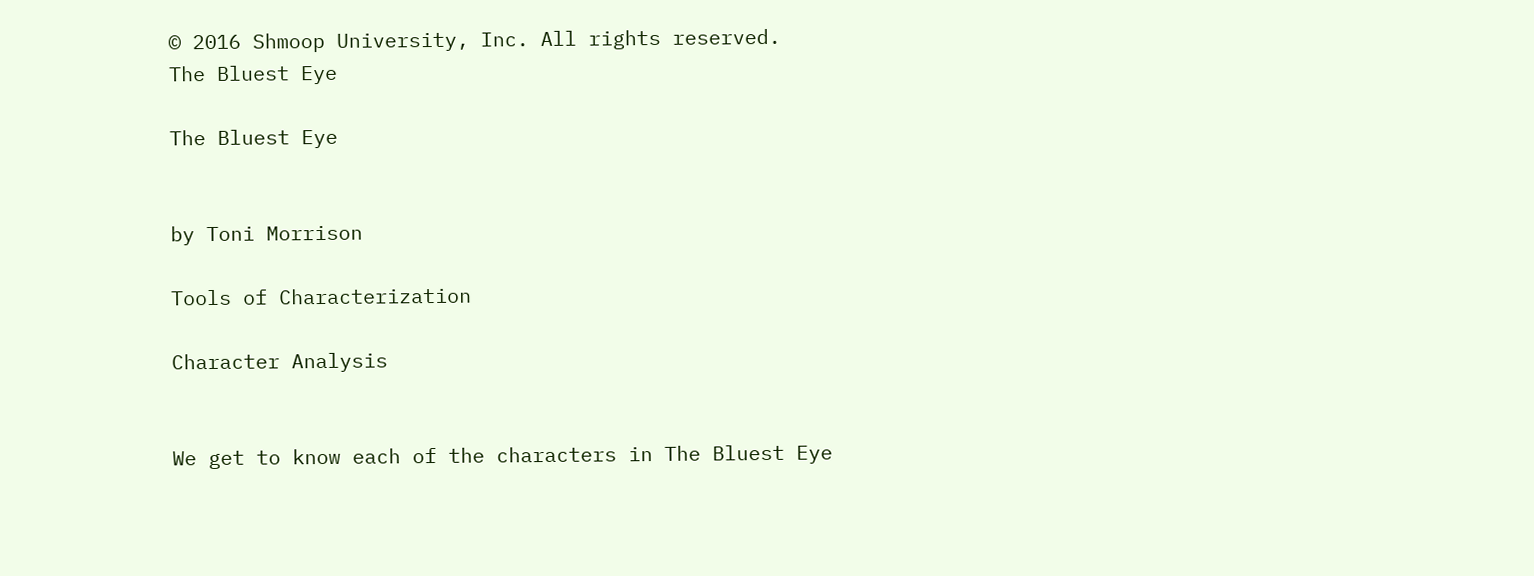© 2016 Shmoop University, Inc. All rights reserved.
The Bluest Eye

The Bluest Eye


by Toni Morrison

Tools of Characterization

Character Analysis


We get to know each of the characters in The Bluest Eye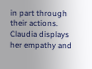in part through their actions. Claudia displays her empathy and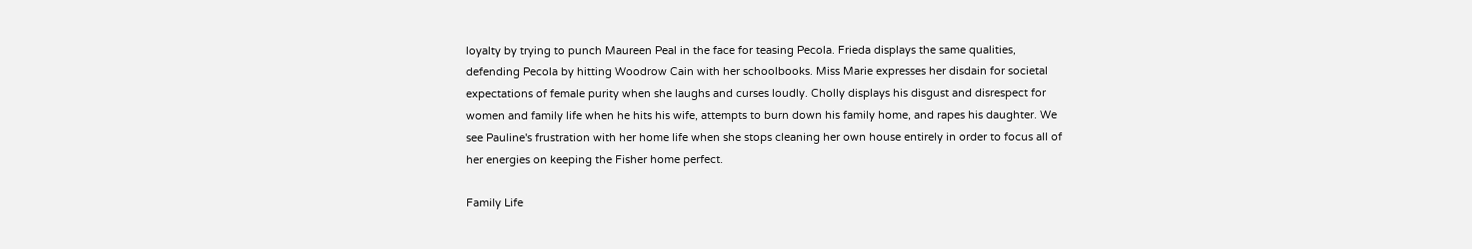loyalty by trying to punch Maureen Peal in the face for teasing Pecola. Frieda displays the same qualities, defending Pecola by hitting Woodrow Cain with her schoolbooks. Miss Marie expresses her disdain for societal expectations of female purity when she laughs and curses loudly. Cholly displays his disgust and disrespect for women and family life when he hits his wife, attempts to burn down his family home, and rapes his daughter. We see Pauline's frustration with her home life when she stops cleaning her own house entirely in order to focus all of her energies on keeping the Fisher home perfect.

Family Life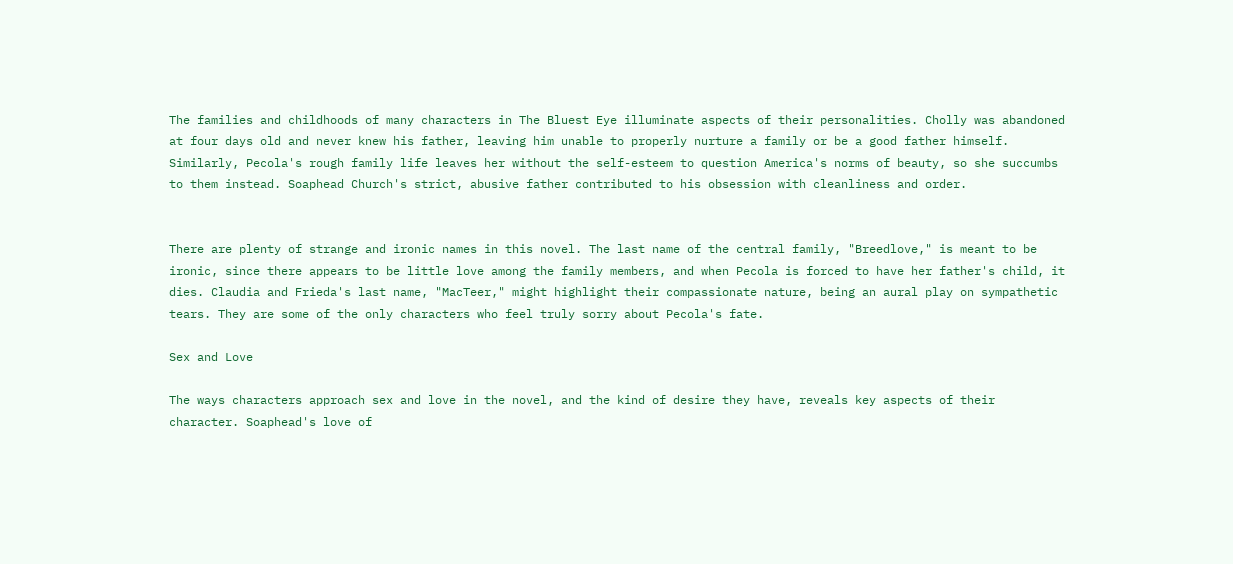The families and childhoods of many characters in The Bluest Eye illuminate aspects of their personalities. Cholly was abandoned at four days old and never knew his father, leaving him unable to properly nurture a family or be a good father himself. Similarly, Pecola's rough family life leaves her without the self-esteem to question America's norms of beauty, so she succumbs to them instead. Soaphead Church's strict, abusive father contributed to his obsession with cleanliness and order.


There are plenty of strange and ironic names in this novel. The last name of the central family, "Breedlove," is meant to be ironic, since there appears to be little love among the family members, and when Pecola is forced to have her father's child, it dies. Claudia and Frieda's last name, "MacTeer," might highlight their compassionate nature, being an aural play on sympathetic tears. They are some of the only characters who feel truly sorry about Pecola's fate.

Sex and Love

The ways characters approach sex and love in the novel, and the kind of desire they have, reveals key aspects of their character. Soaphead's love of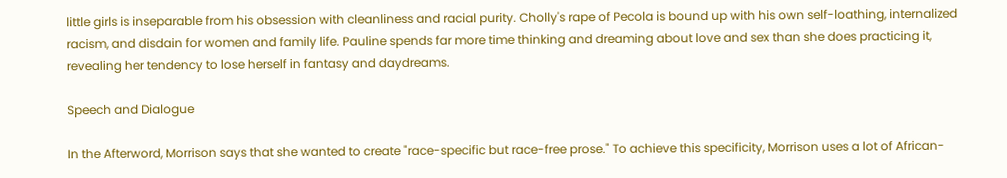little girls is inseparable from his obsession with cleanliness and racial purity. Cholly's rape of Pecola is bound up with his own self-loathing, internalized racism, and disdain for women and family life. Pauline spends far more time thinking and dreaming about love and sex than she does practicing it, revealing her tendency to lose herself in fantasy and daydreams.

Speech and Dialogue

In the Afterword, Morrison says that she wanted to create "race-specific but race-free prose." To achieve this specificity, Morrison uses a lot of African-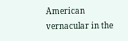American vernacular in the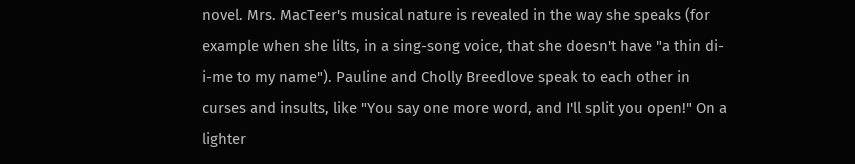novel. Mrs. MacTeer's musical nature is revealed in the way she speaks (for example when she lilts, in a sing-song voice, that she doesn't have "a thin di-i-me to my name"). Pauline and Cholly Breedlove speak to each other in curses and insults, like "You say one more word, and I'll split you open!" On a lighter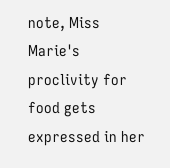note, Miss Marie's proclivity for food gets expressed in her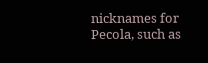nicknames for Pecola, such as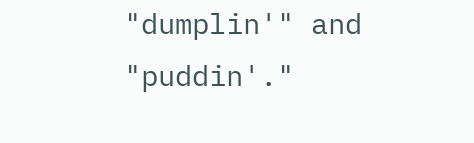"dumplin'" and "puddin'."